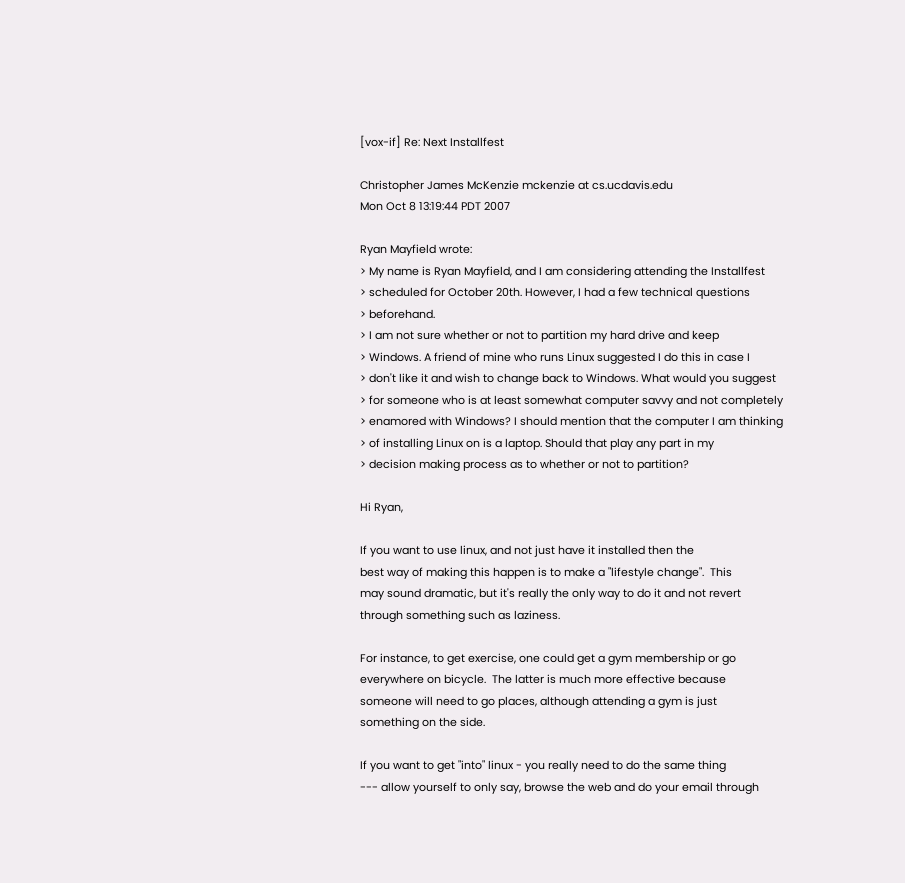[vox-if] Re: Next Installfest

Christopher James McKenzie mckenzie at cs.ucdavis.edu
Mon Oct 8 13:19:44 PDT 2007

Ryan Mayfield wrote:
> My name is Ryan Mayfield, and I am considering attending the Installfest
> scheduled for October 20th. However, I had a few technical questions
> beforehand.
> I am not sure whether or not to partition my hard drive and keep
> Windows. A friend of mine who runs Linux suggested I do this in case I
> don't like it and wish to change back to Windows. What would you suggest
> for someone who is at least somewhat computer savvy and not completely
> enamored with Windows? I should mention that the computer I am thinking
> of installing Linux on is a laptop. Should that play any part in my
> decision making process as to whether or not to partition?

Hi Ryan,

If you want to use linux, and not just have it installed then the
best way of making this happen is to make a "lifestyle change".  This
may sound dramatic, but it's really the only way to do it and not revert
through something such as laziness.

For instance, to get exercise, one could get a gym membership or go
everywhere on bicycle.  The latter is much more effective because
someone will need to go places, although attending a gym is just
something on the side.

If you want to get "into" linux - you really need to do the same thing
--- allow yourself to only say, browse the web and do your email through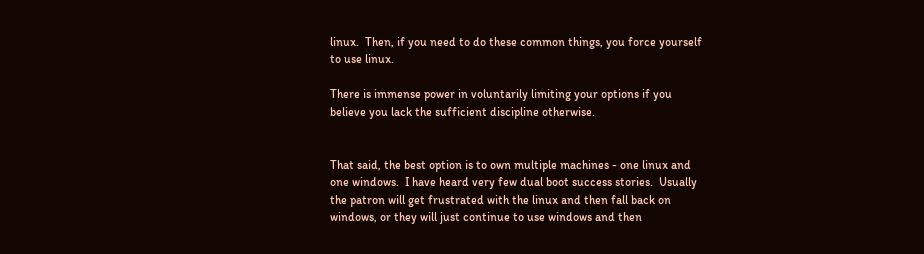linux.  Then, if you need to do these common things, you force yourself
to use linux.

There is immense power in voluntarily limiting your options if you
believe you lack the sufficient discipline otherwise.


That said, the best option is to own multiple machines - one linux and
one windows.  I have heard very few dual boot success stories.  Usually
the patron will get frustrated with the linux and then fall back on
windows, or they will just continue to use windows and then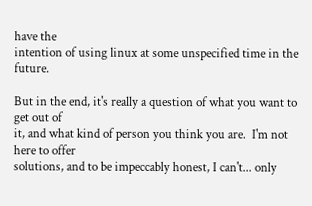have the
intention of using linux at some unspecified time in the future.

But in the end, it's really a question of what you want to get out of
it, and what kind of person you think you are.  I'm not here to offer
solutions, and to be impeccably honest, I can't... only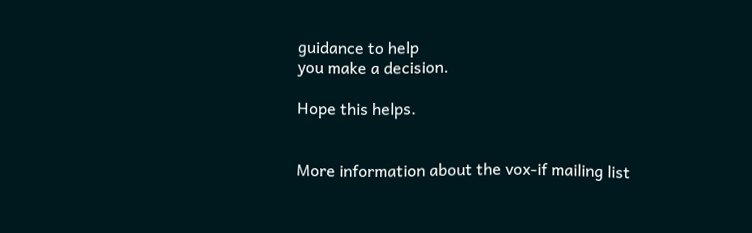guidance to help
you make a decision.

Hope this helps.


More information about the vox-if mailing list